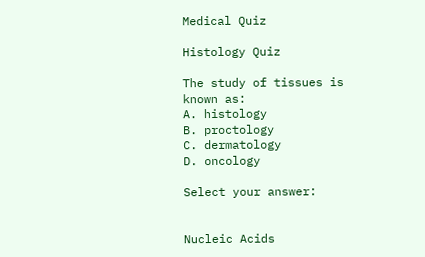Medical Quiz

Histology Quiz

The study of tissues is known as:
A. histology
B. proctology
C. dermatology
D. oncology

Select your answer:


Nucleic Acids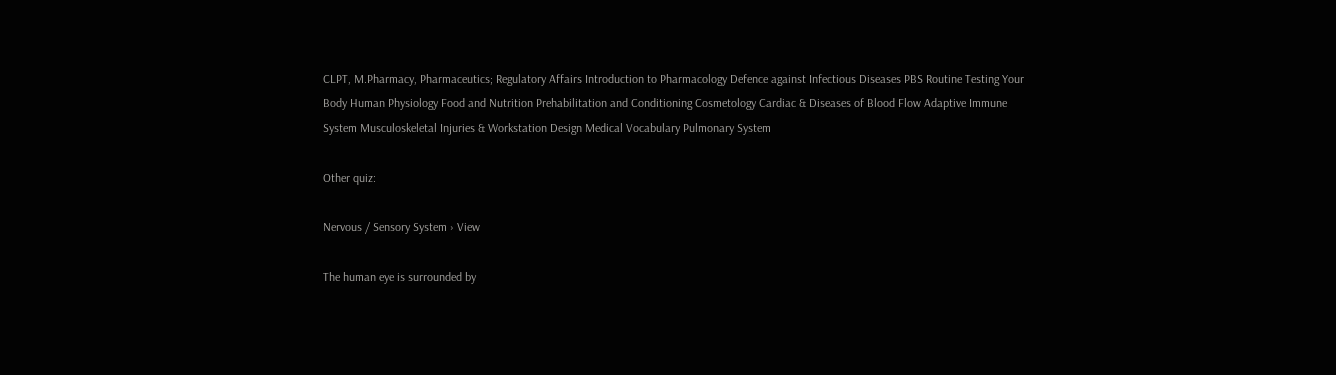CLPT, M.Pharmacy, Pharmaceutics; Regulatory Affairs Introduction to Pharmacology Defence against Infectious Diseases PBS Routine Testing Your Body Human Physiology Food and Nutrition Prehabilitation and Conditioning Cosmetology Cardiac & Diseases of Blood Flow Adaptive Immune System Musculoskeletal Injuries & Workstation Design Medical Vocabulary Pulmonary System

Other quiz:

Nervous / Sensory System › View

The human eye is surrounded by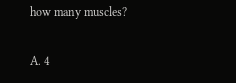how many muscles?

A. 4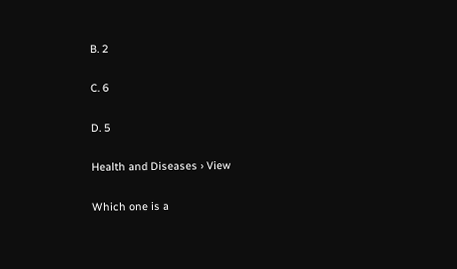B. 2

C. 6

D. 5

Health and Diseases › View

Which one is a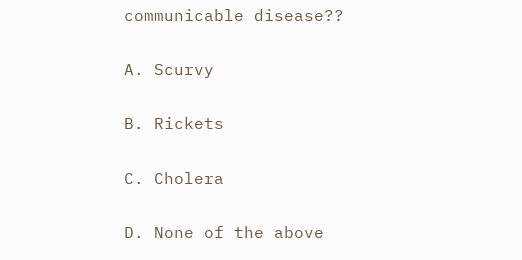communicable disease??

A. Scurvy

B. Rickets

C. Cholera

D. None of the above